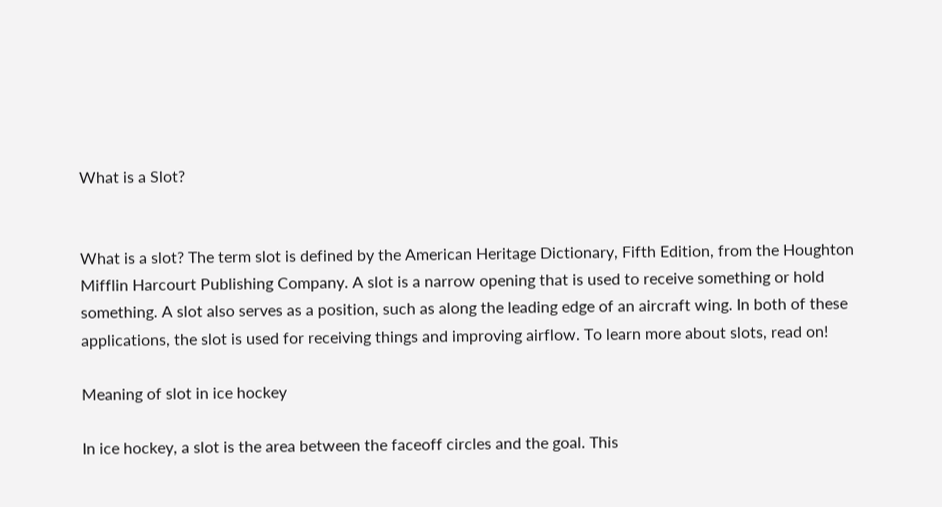What is a Slot?


What is a slot? The term slot is defined by the American Heritage Dictionary, Fifth Edition, from the Houghton Mifflin Harcourt Publishing Company. A slot is a narrow opening that is used to receive something or hold something. A slot also serves as a position, such as along the leading edge of an aircraft wing. In both of these applications, the slot is used for receiving things and improving airflow. To learn more about slots, read on!

Meaning of slot in ice hockey

In ice hockey, a slot is the area between the faceoff circles and the goal. This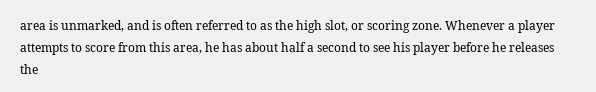area is unmarked, and is often referred to as the high slot, or scoring zone. Whenever a player attempts to score from this area, he has about half a second to see his player before he releases the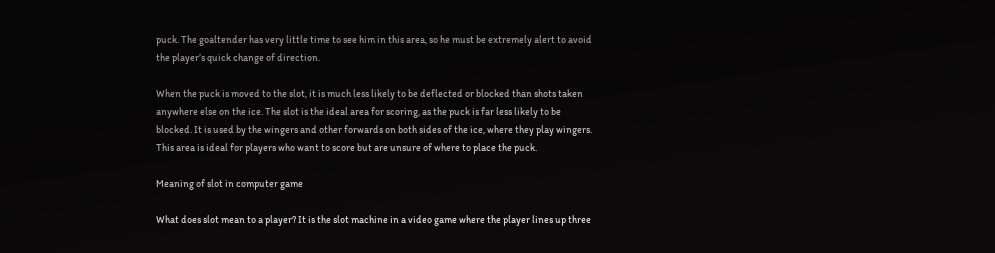puck. The goaltender has very little time to see him in this area, so he must be extremely alert to avoid the player’s quick change of direction.

When the puck is moved to the slot, it is much less likely to be deflected or blocked than shots taken anywhere else on the ice. The slot is the ideal area for scoring, as the puck is far less likely to be blocked. It is used by the wingers and other forwards on both sides of the ice, where they play wingers. This area is ideal for players who want to score but are unsure of where to place the puck.

Meaning of slot in computer game

What does slot mean to a player? It is the slot machine in a video game where the player lines up three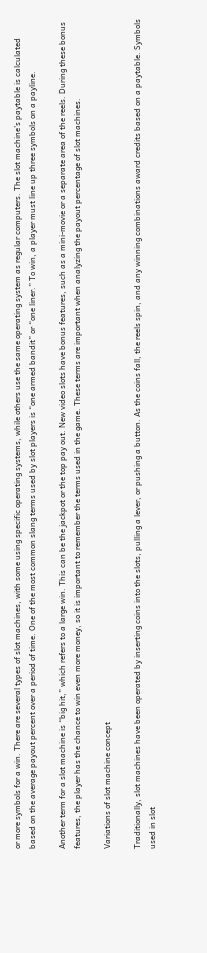or more symbols for a win. There are several types of slot machines, with some using specific operating systems, while others use the same operating system as regular computers. The slot machine’s paytable is calculated based on the average payout percent over a period of time. One of the most common slang terms used by slot players is “one armed bandit” or “one liner.” To win, a player must line up three symbols on a payline.

Another term for a slot machine is “big hit,” which refers to a large win. This can be the jackpot or the top pay out. New video slots have bonus features, such as a mini-movie or a separate area of the reels. During these bonus features, the player has the chance to win even more money, so it is important to remember the terms used in the game. These terms are important when analyzing the payout percentage of slot machines.

Variations of slot machine concept

Traditionally, slot machines have been operated by inserting coins into the slots, pulling a lever, or pushing a button. As the coins fall, the reels spin, and any winning combinations award credits based on a paytable. Symbols used in slot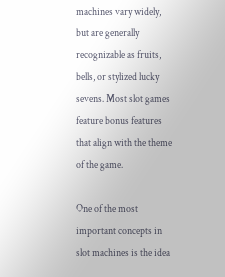machines vary widely, but are generally recognizable as fruits, bells, or stylized lucky sevens. Most slot games feature bonus features that align with the theme of the game.

One of the most important concepts in slot machines is the idea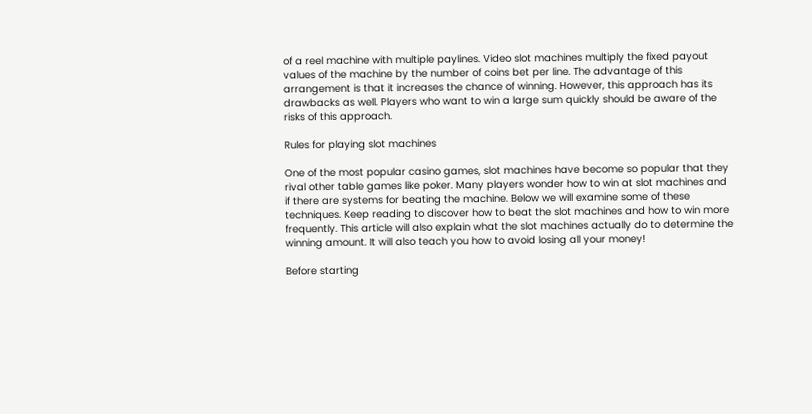of a reel machine with multiple paylines. Video slot machines multiply the fixed payout values of the machine by the number of coins bet per line. The advantage of this arrangement is that it increases the chance of winning. However, this approach has its drawbacks as well. Players who want to win a large sum quickly should be aware of the risks of this approach.

Rules for playing slot machines

One of the most popular casino games, slot machines have become so popular that they rival other table games like poker. Many players wonder how to win at slot machines and if there are systems for beating the machine. Below we will examine some of these techniques. Keep reading to discover how to beat the slot machines and how to win more frequently. This article will also explain what the slot machines actually do to determine the winning amount. It will also teach you how to avoid losing all your money!

Before starting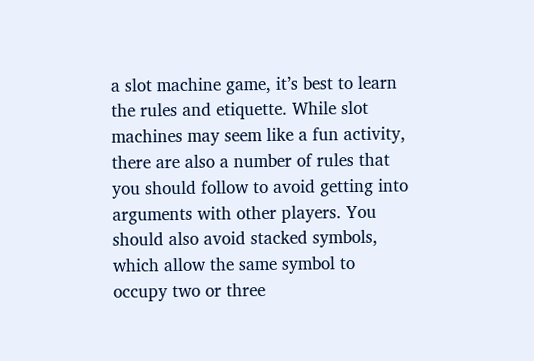a slot machine game, it’s best to learn the rules and etiquette. While slot machines may seem like a fun activity, there are also a number of rules that you should follow to avoid getting into arguments with other players. You should also avoid stacked symbols, which allow the same symbol to occupy two or three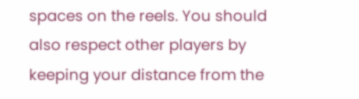spaces on the reels. You should also respect other players by keeping your distance from the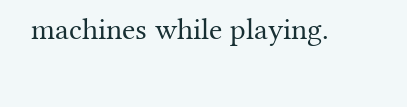machines while playing.